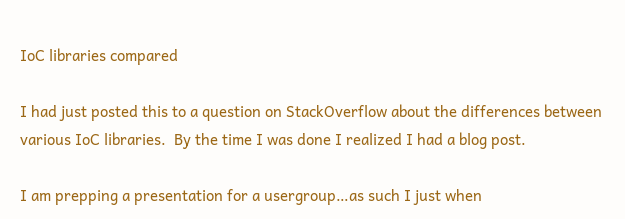IoC libraries compared

I had just posted this to a question on StackOverflow about the differences between various IoC libraries.  By the time I was done I realized I had a blog post.

I am prepping a presentation for a usergroup…as such I just when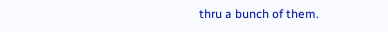thru a bunch of them.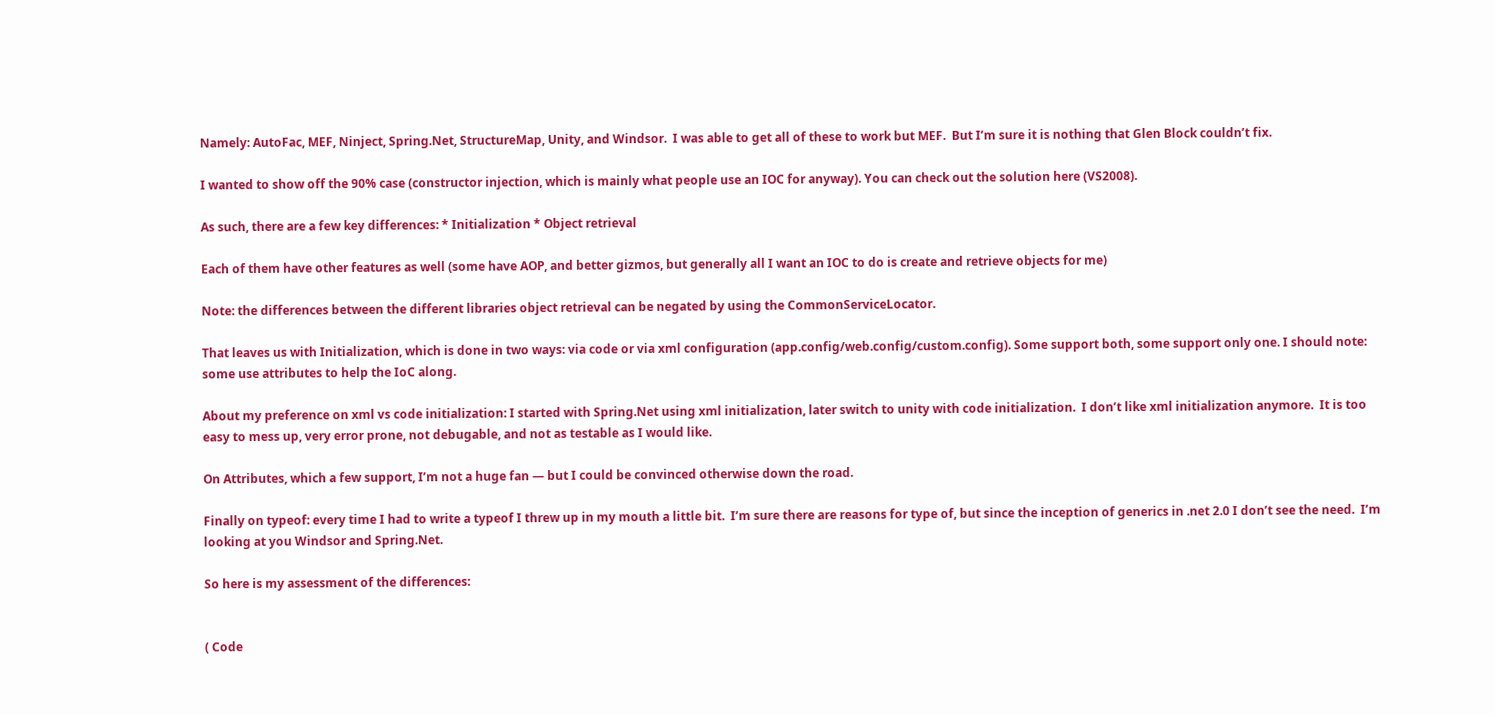Namely: AutoFac, MEF, Ninject, Spring.Net, StructureMap, Unity, and Windsor.  I was able to get all of these to work but MEF.  But I’m sure it is nothing that Glen Block couldn’t fix.

I wanted to show off the 90% case (constructor injection, which is mainly what people use an IOC for anyway). You can check out the solution here (VS2008).

As such, there are a few key differences: * Initialization * Object retrieval

Each of them have other features as well (some have AOP, and better gizmos, but generally all I want an IOC to do is create and retrieve objects for me)

Note: the differences between the different libraries object retrieval can be negated by using the CommonServiceLocator.

That leaves us with Initialization, which is done in two ways: via code or via xml configuration (app.config/web.config/custom.config). Some support both, some support only one. I should note: some use attributes to help the IoC along.

About my preference on xml vs code initialization: I started with Spring.Net using xml initialization, later switch to unity with code initialization.  I don’t like xml initialization anymore.  It is too easy to mess up, very error prone, not debugable, and not as testable as I would like.

On Attributes, which a few support, I’m not a huge fan — but I could be convinced otherwise down the road.

Finally on typeof: every time I had to write a typeof I threw up in my mouth a little bit.  I’m sure there are reasons for type of, but since the inception of generics in .net 2.0 I don’t see the need.  I’m looking at you Windsor and Spring.Net.

So here is my assessment of the differences:


( Code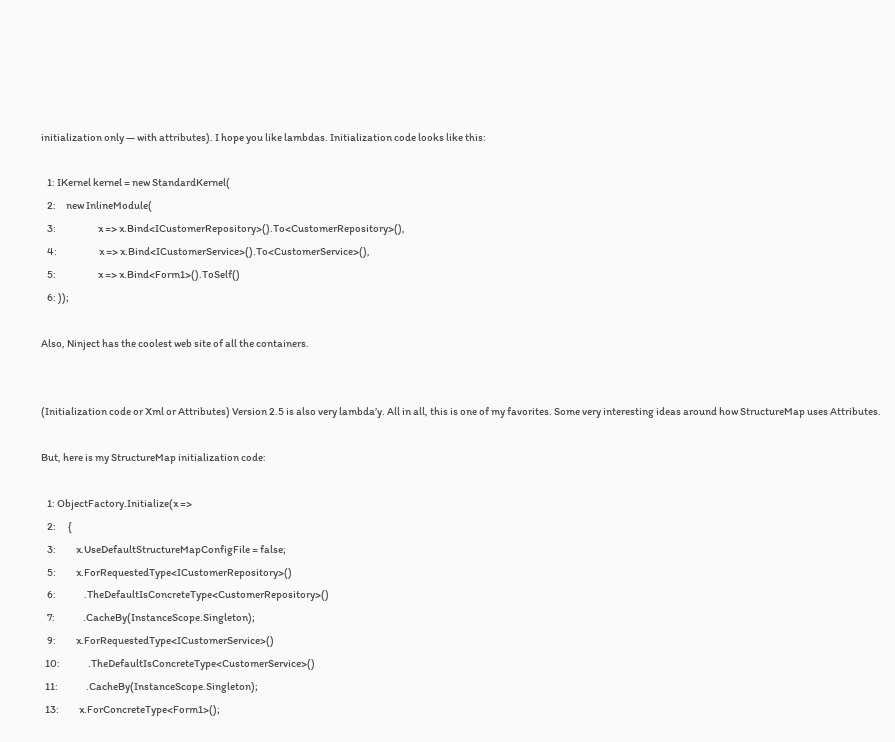initialization only — with attributes). I hope you like lambdas. Initialization code looks like this:

   1: IKernel kernel = new StandardKernel(
   2:     new InlineModule(
   3:                     x => x.Bind<ICustomerRepository>().To<CustomerRepository>(),
   4:                     x => x.Bind<ICustomerService>().To<CustomerService>(),
   5:                     x => x.Bind<Form1>().ToSelf()
   6: ));

Also, Ninject has the coolest web site of all the containers.


(Initialization code or Xml or Attributes) Version 2.5 is also very lambda’y. All in all, this is one of my favorites. Some very interesting ideas around how StructureMap uses Attributes.

But, here is my StructureMap initialization code:

   1: ObjectFactory.Initialize(x =>
   2:      {
   3:          x.UseDefaultStructureMapConfigFile = false;
   5:          x.ForRequestedType<ICustomerRepository>()
   6:              .TheDefaultIsConcreteType<CustomerRepository>()
   7:              .CacheBy(InstanceScope.Singleton);
   9:          x.ForRequestedType<ICustomerService>()
  10:              .TheDefaultIsConcreteType<CustomerService>()
  11:              .CacheBy(InstanceScope.Singleton);
  13:          x.ForConcreteType<Form1>();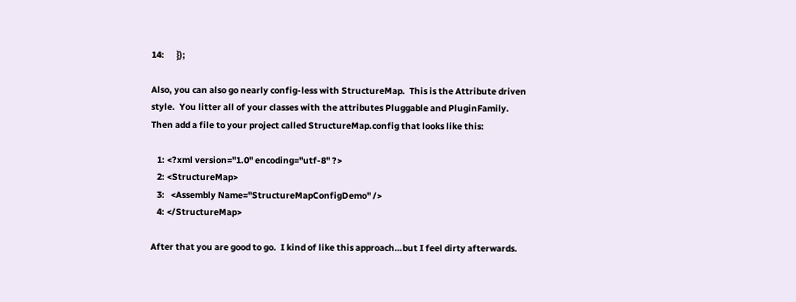14:      });

Also, you can also go nearly config-less with StructureMap.  This is the Attribute driven style.  You litter all of your classes with the attributes Pluggable and PluginFamily.  Then add a file to your project called StructureMap.config that looks like this:

   1: <?xml version="1.0" encoding="utf-8" ?>
   2: <StructureMap>
   3:   <Assembly Name="StructureMapConfigDemo" />
   4: </StructureMap>

After that you are good to go.  I kind of like this approach…but I feel dirty afterwards.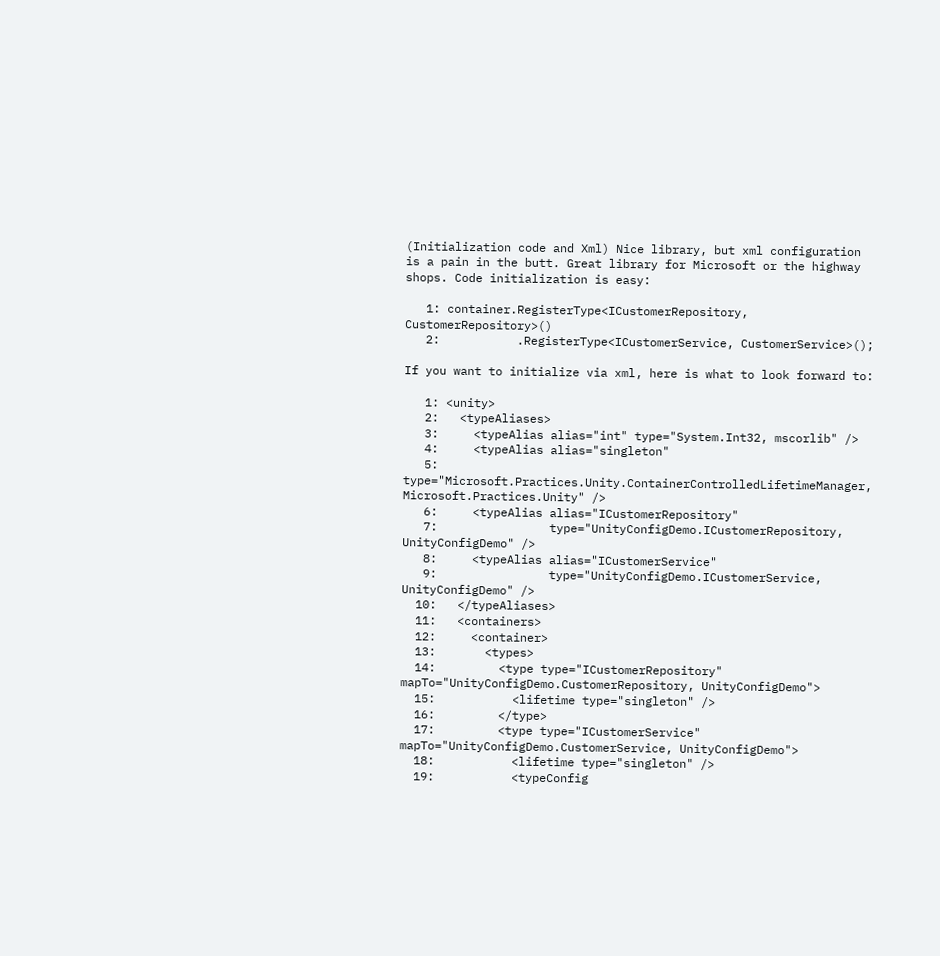(Initialization code and Xml) Nice library, but xml configuration is a pain in the butt. Great library for Microsoft or the highway shops. Code initialization is easy:

   1: container.RegisterType<ICustomerRepository, CustomerRepository>()
   2:           .RegisterType<ICustomerService, CustomerService>();

If you want to initialize via xml, here is what to look forward to:

   1: <unity>
   2:   <typeAliases>
   3:     <typeAlias alias="int" type="System.Int32, mscorlib" />
   4:     <typeAlias alias="singleton"
   5:                type="Microsoft.Practices.Unity.ContainerControlledLifetimeManager, Microsoft.Practices.Unity" />
   6:     <typeAlias alias="ICustomerRepository"
   7:                type="UnityConfigDemo.ICustomerRepository, UnityConfigDemo" />
   8:     <typeAlias alias="ICustomerService"
   9:                type="UnityConfigDemo.ICustomerService, UnityConfigDemo" />
  10:   </typeAliases>
  11:   <containers>
  12:     <container>
  13:       <types>
  14:         <type type="ICustomerRepository" mapTo="UnityConfigDemo.CustomerRepository, UnityConfigDemo">
  15:           <lifetime type="singleton" />
  16:         </type>
  17:         <type type="ICustomerService" mapTo="UnityConfigDemo.CustomerService, UnityConfigDemo">
  18:           <lifetime type="singleton" />
  19:           <typeConfig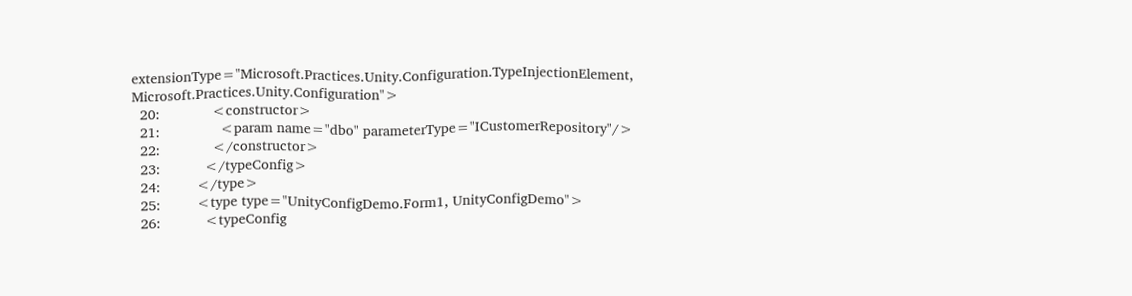extensionType="Microsoft.Practices.Unity.Configuration.TypeInjectionElement, Microsoft.Practices.Unity.Configuration">
  20:             <constructor>
  21:               <param name="dbo" parameterType="ICustomerRepository"/>
  22:             </constructor>
  23:           </typeConfig>
  24:         </type>
  25:         <type type="UnityConfigDemo.Form1, UnityConfigDemo">
  26:           <typeConfig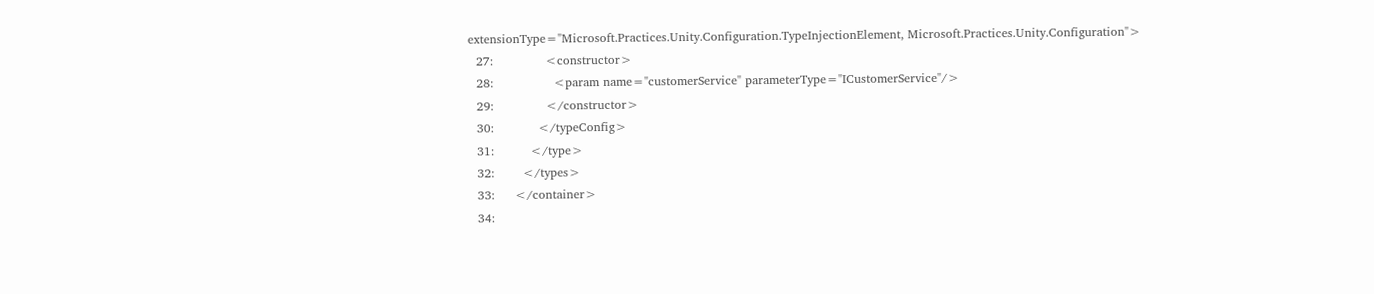extensionType="Microsoft.Practices.Unity.Configuration.TypeInjectionElement, Microsoft.Practices.Unity.Configuration">
  27:             <constructor>
  28:               <param name="customerService" parameterType="ICustomerService"/>
  29:             </constructor>
  30:           </typeConfig>
  31:         </type>
  32:       </types>
  33:     </container>
  34: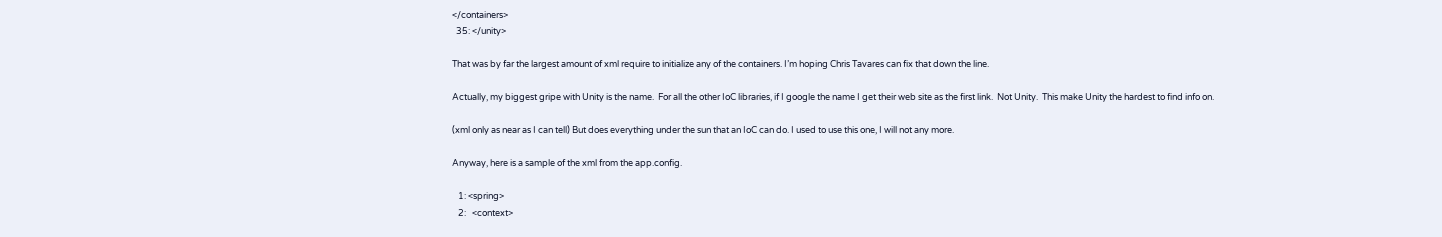</containers>
  35: </unity>

That was by far the largest amount of xml require to initialize any of the containers. I’m hoping Chris Tavares can fix that down the line.

Actually, my biggest gripe with Unity is the name.  For all the other IoC libraries, if I google the name I get their web site as the first link.  Not Unity.  This make Unity the hardest to find info on.

(xml only as near as I can tell) But does everything under the sun that an IoC can do. I used to use this one, I will not any more.

Anyway, here is a sample of the xml from the app.config.

   1: <spring>
   2:   <context>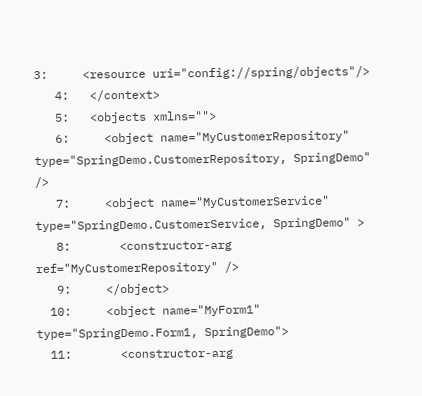3:     <resource uri="config://spring/objects"/>
   4:   </context>
   5:   <objects xmlns="">
   6:     <object name="MyCustomerRepository" type="SpringDemo.CustomerRepository, SpringDemo"  />
   7:     <object name="MyCustomerService" type="SpringDemo.CustomerService, SpringDemo" >
   8:       <constructor-arg ref="MyCustomerRepository" />
   9:     </object>
  10:     <object name="MyForm1" type="SpringDemo.Form1, SpringDemo">
  11:       <constructor-arg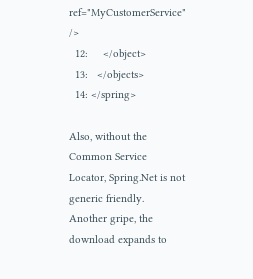ref="MyCustomerService" />
  12:     </object>
  13:   </objects>
  14: </spring>

Also, without the Common Service Locator, Spring.Net is not generic friendly.  Another gripe, the download expands to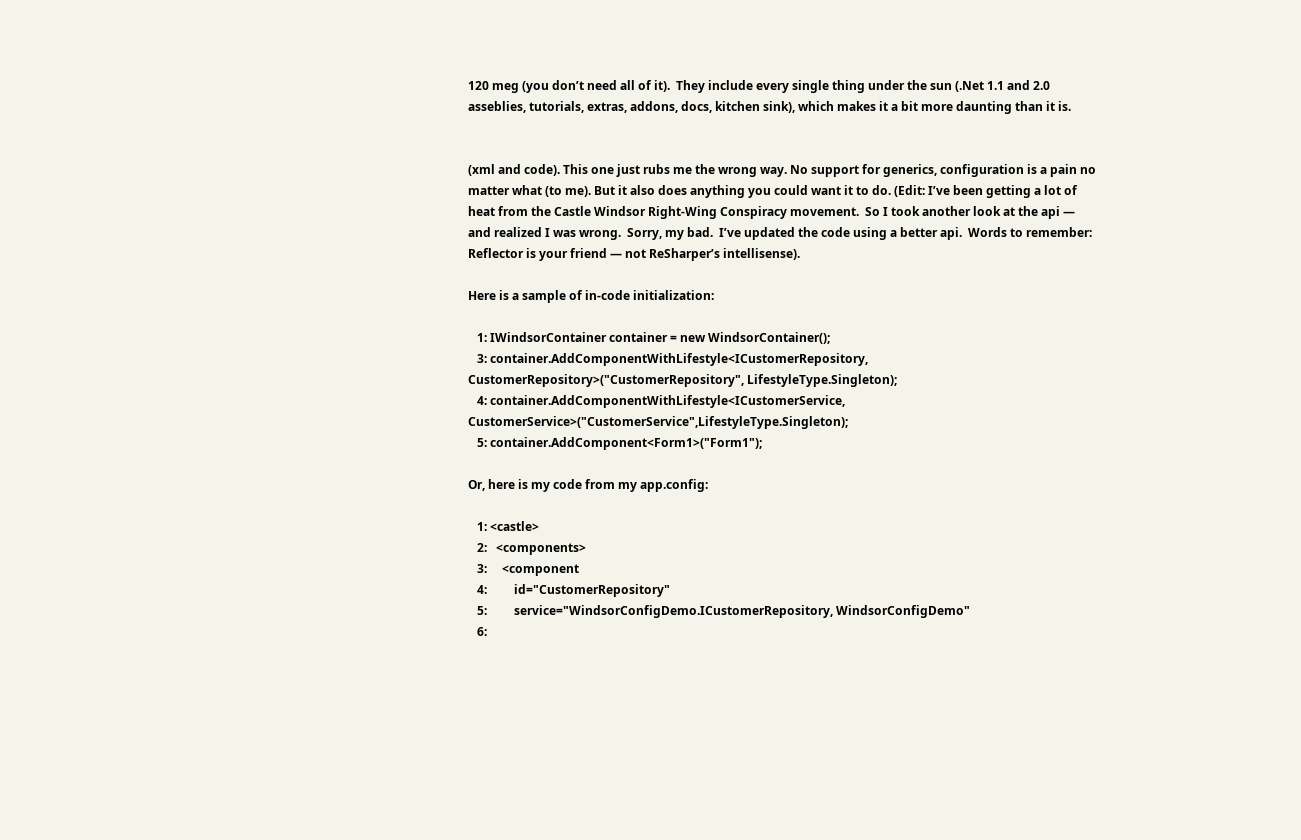120 meg (you don’t need all of it).  They include every single thing under the sun (.Net 1.1 and 2.0 asseblies, tutorials, extras, addons, docs, kitchen sink), which makes it a bit more daunting than it is.


(xml and code). This one just rubs me the wrong way. No support for generics, configuration is a pain no matter what (to me). But it also does anything you could want it to do. (Edit: I’ve been getting a lot of heat from the Castle Windsor Right-Wing Conspiracy movement.  So I took another look at the api — and realized I was wrong.  Sorry, my bad.  I’ve updated the code using a better api.  Words to remember: Reflector is your friend — not ReSharper’s intellisense).

Here is a sample of in-code initialization:

   1: IWindsorContainer container = new WindsorContainer();
   3: container.AddComponentWithLifestyle<ICustomerRepository, CustomerRepository>("CustomerRepository", LifestyleType.Singleton);
   4: container.AddComponentWithLifestyle<ICustomerService, CustomerService>("CustomerService",LifestyleType.Singleton);
   5: container.AddComponent<Form1>("Form1");

Or, here is my code from my app.config:

   1: <castle>
   2:   <components>
   3:     <component
   4:         id="CustomerRepository"
   5:         service="WindsorConfigDemo.ICustomerRepository, WindsorConfigDemo"
   6: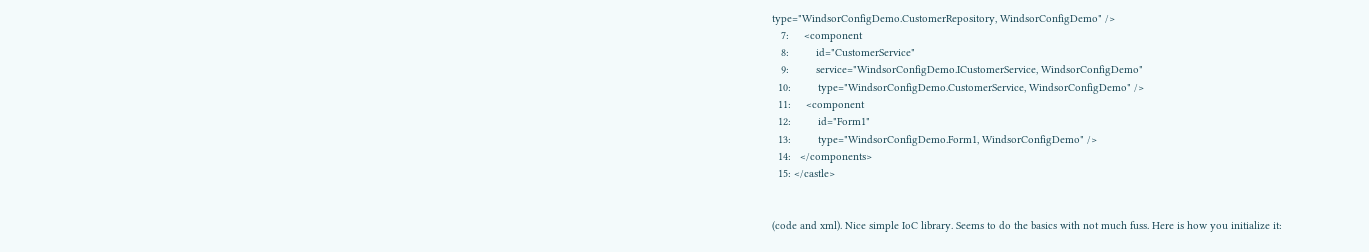type="WindsorConfigDemo.CustomerRepository, WindsorConfigDemo" />
   7:     <component
   8:         id="CustomerService"
   9:         service="WindsorConfigDemo.ICustomerService, WindsorConfigDemo"
  10:         type="WindsorConfigDemo.CustomerService, WindsorConfigDemo" />
  11:     <component
  12:         id="Form1"
  13:         type="WindsorConfigDemo.Form1, WindsorConfigDemo" />
  14:   </components>
  15: </castle>


(code and xml). Nice simple IoC library. Seems to do the basics with not much fuss. Here is how you initialize it: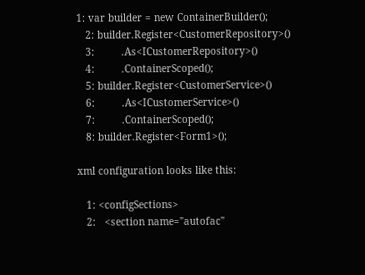1: var builder = new ContainerBuilder();
   2: builder.Register<CustomerRepository>()
   3:         .As<ICustomerRepository>()
   4:         .ContainerScoped();
   5: builder.Register<CustomerService>()
   6:         .As<ICustomerService>()
   7:         .ContainerScoped();
   8: builder.Register<Form1>();

xml configuration looks like this:

   1: <configSections>
   2:   <section name="autofac"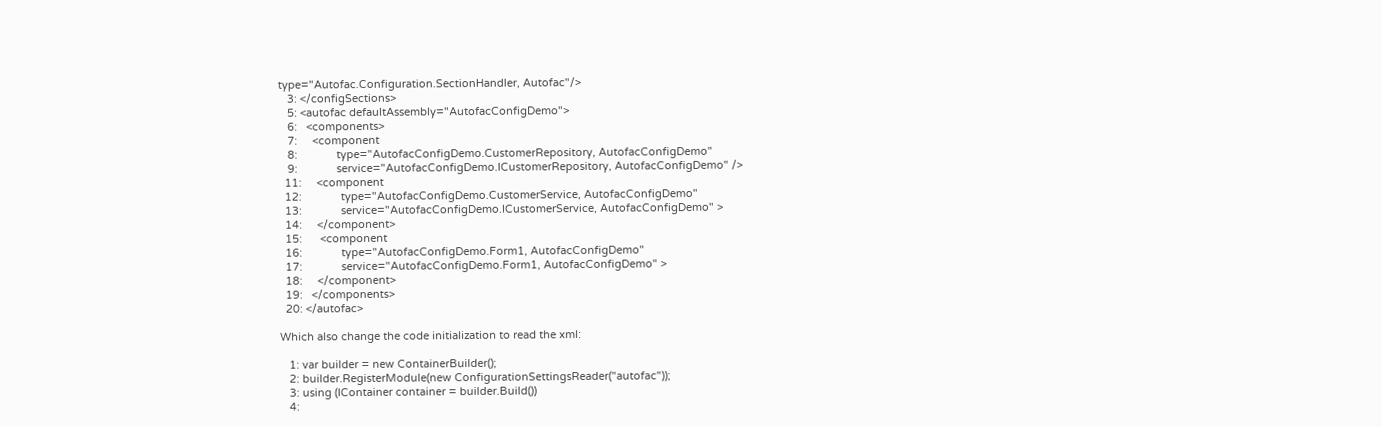type="Autofac.Configuration.SectionHandler, Autofac"/>
   3: </configSections>
   5: <autofac defaultAssembly="AutofacConfigDemo">
   6:   <components>
   7:     <component
   8:             type="AutofacConfigDemo.CustomerRepository, AutofacConfigDemo"
   9:             service="AutofacConfigDemo.ICustomerRepository, AutofacConfigDemo" />
  11:     <component
  12:             type="AutofacConfigDemo.CustomerService, AutofacConfigDemo"
  13:             service="AutofacConfigDemo.ICustomerService, AutofacConfigDemo" >
  14:     </component>
  15:      <component
  16:             type="AutofacConfigDemo.Form1, AutofacConfigDemo"
  17:             service="AutofacConfigDemo.Form1, AutofacConfigDemo" >
  18:     </component>
  19:   </components>
  20: </autofac>

Which also change the code initialization to read the xml:

   1: var builder = new ContainerBuilder();
   2: builder.RegisterModule(new ConfigurationSettingsReader("autofac"));
   3: using (IContainer container = builder.Build())
   4: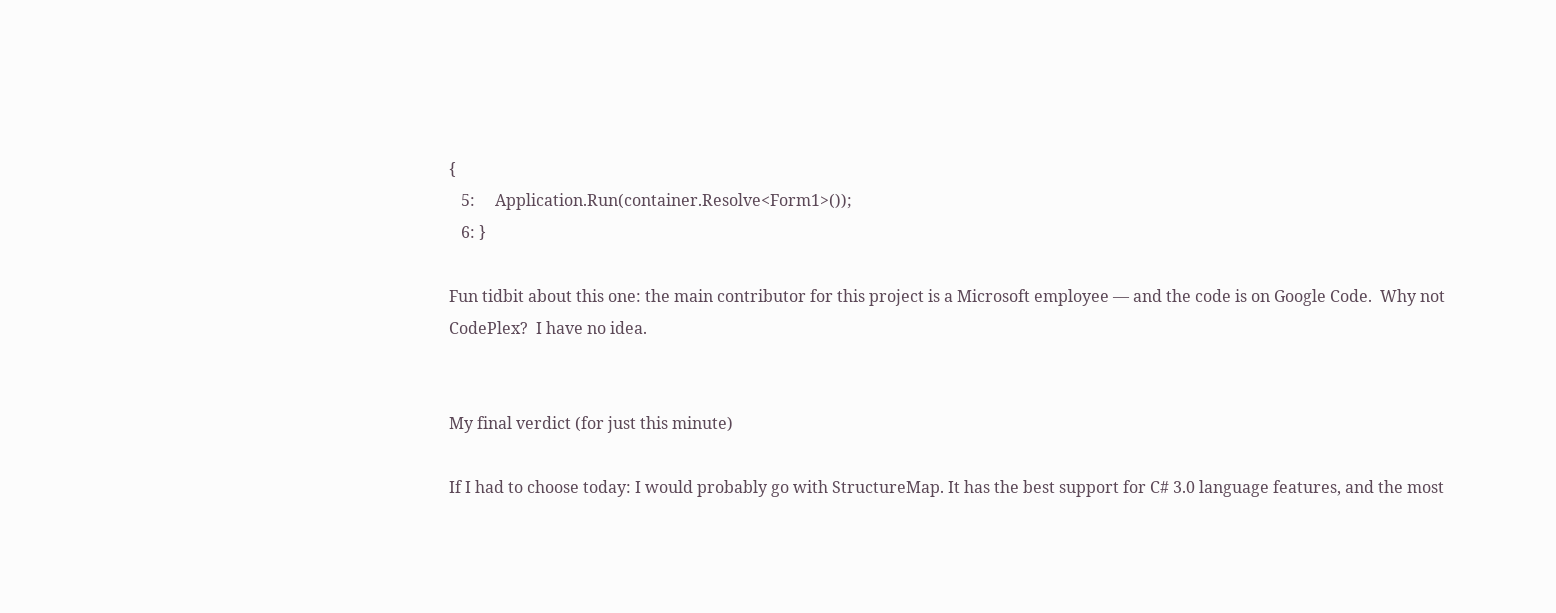{
   5:     Application.Run(container.Resolve<Form1>());
   6: }

Fun tidbit about this one: the main contributor for this project is a Microsoft employee — and the code is on Google Code.  Why not CodePlex?  I have no idea.


My final verdict (for just this minute)

If I had to choose today: I would probably go with StructureMap. It has the best support for C# 3.0 language features, and the most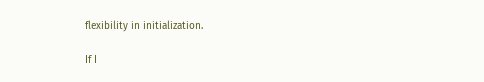flexibility in initialization.

If I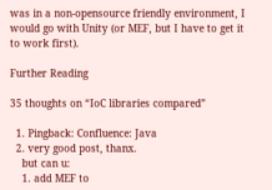was in a non-opensource friendly environment, I would go with Unity (or MEF, but I have to get it to work first).

Further Reading

35 thoughts on “IoC libraries compared”

  1. Pingback: Confluence: Java
  2. very good post, thanx.
    but can u:
    1. add MEF to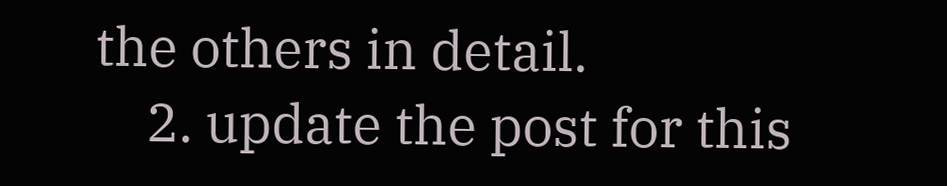the others in detail.
    2. update the post for this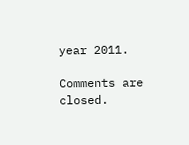year 2011.

Comments are closed.